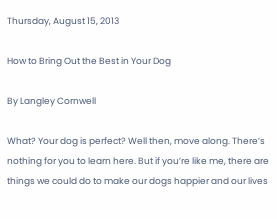Thursday, August 15, 2013

How to Bring Out the Best in Your Dog

By Langley Cornwell

What? Your dog is perfect? Well then, move along. There’s nothing for you to learn here. But if you’re like me, there are things we could do to make our dogs happier and our lives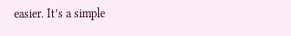easier. It’s a simple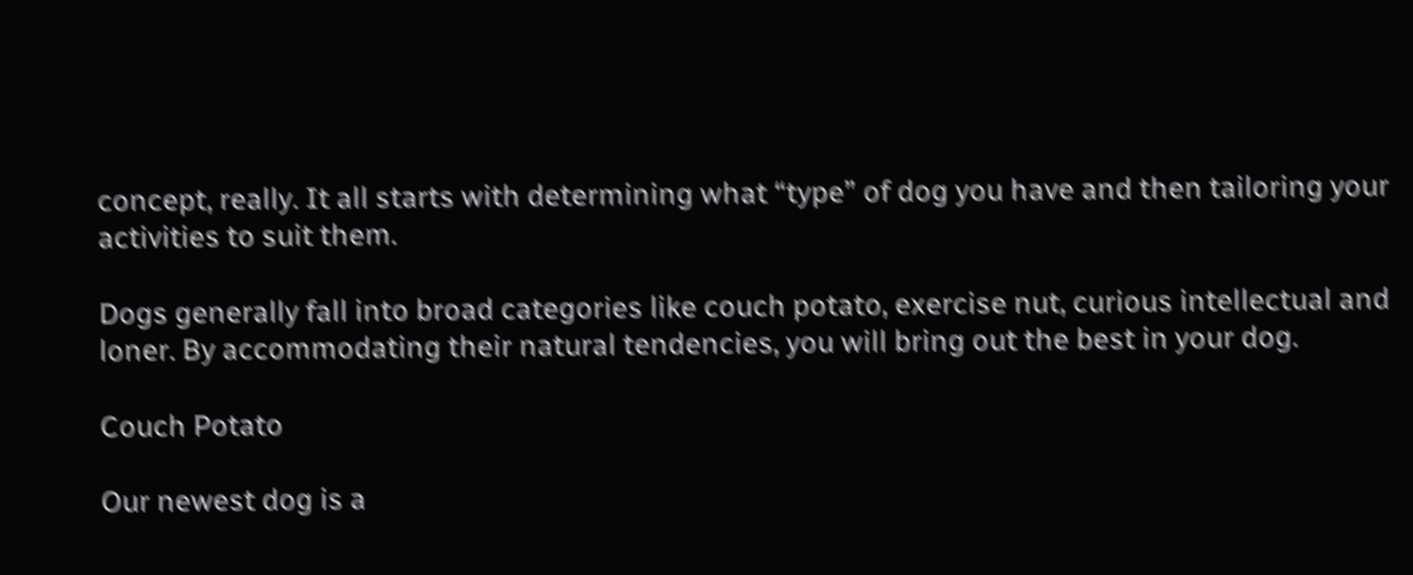concept, really. It all starts with determining what “type” of dog you have and then tailoring your activities to suit them.

Dogs generally fall into broad categories like couch potato, exercise nut, curious intellectual and loner. By accommodating their natural tendencies, you will bring out the best in your dog.

Couch Potato

Our newest dog is a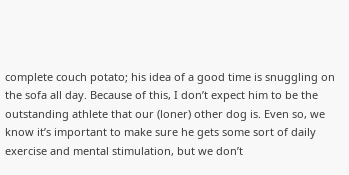complete couch potato; his idea of a good time is snuggling on the sofa all day. Because of this, I don’t expect him to be the outstanding athlete that our (loner) other dog is. Even so, we know it’s important to make sure he gets some sort of daily exercise and mental stimulation, but we don’t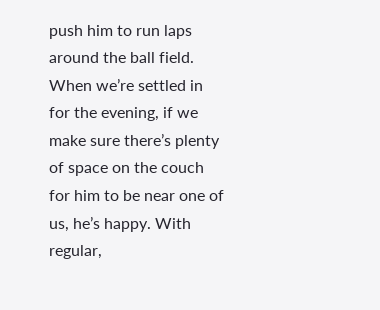push him to run laps around the ball field. When we’re settled in for the evening, if we make sure there’s plenty of space on the couch for him to be near one of us, he’s happy. With regular,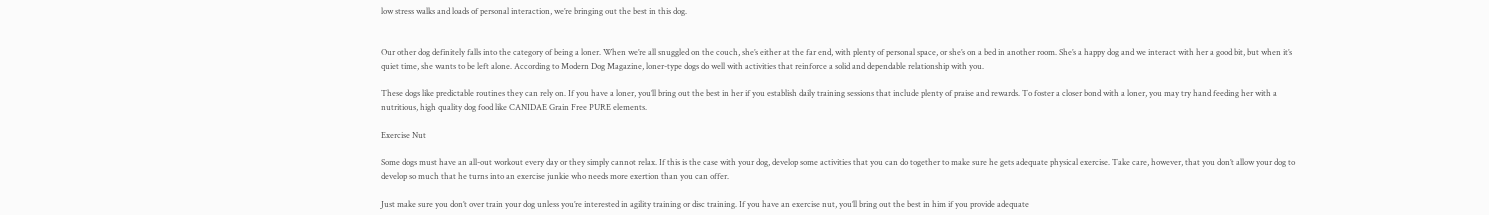low stress walks and loads of personal interaction, we’re bringing out the best in this dog.


Our other dog definitely falls into the category of being a loner. When we’re all snuggled on the couch, she’s either at the far end, with plenty of personal space, or she’s on a bed in another room. She’s a happy dog and we interact with her a good bit, but when it’s quiet time, she wants to be left alone. According to Modern Dog Magazine, loner-type dogs do well with activities that reinforce a solid and dependable relationship with you.

These dogs like predictable routines they can rely on. If you have a loner, you’ll bring out the best in her if you establish daily training sessions that include plenty of praise and rewards. To foster a closer bond with a loner, you may try hand feeding her with a nutritious, high quality dog food like CANIDAE Grain Free PURE elements.

Exercise Nut

Some dogs must have an all-out workout every day or they simply cannot relax. If this is the case with your dog, develop some activities that you can do together to make sure he gets adequate physical exercise. Take care, however, that you don’t allow your dog to develop so much that he turns into an exercise junkie who needs more exertion than you can offer.

Just make sure you don’t over train your dog unless you’re interested in agility training or disc training. If you have an exercise nut, you’ll bring out the best in him if you provide adequate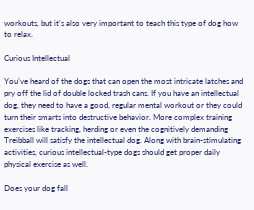workouts, but it’s also very important to teach this type of dog how to relax.

Curious Intellectual

You’ve heard of the dogs that can open the most intricate latches and pry off the lid of double locked trash cans. If you have an intellectual dog, they need to have a good, regular mental workout or they could turn their smarts into destructive behavior. More complex training exercises like tracking, herding or even the cognitively demanding Treibball will satisfy the intellectual dog. Along with brain-stimulating activities, curious intellectual-type dogs should get proper daily physical exercise as well.

Does your dog fall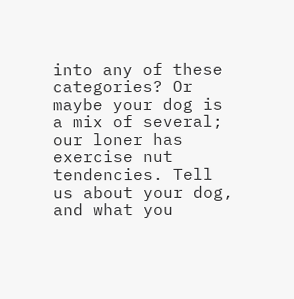into any of these categories? Or maybe your dog is a mix of several; our loner has exercise nut tendencies. Tell us about your dog, and what you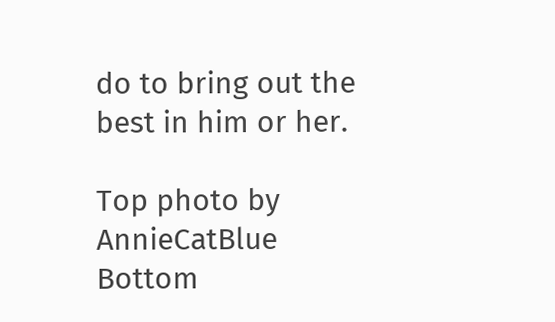do to bring out the best in him or her.

Top photo by AnnieCatBlue
Bottom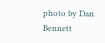photo by Dan Bennett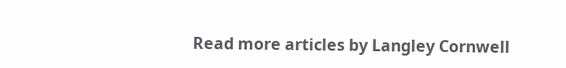Read more articles by Langley Cornwell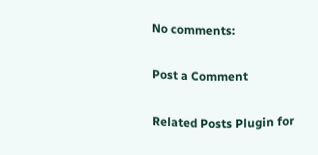No comments:

Post a Comment

Related Posts Plugin for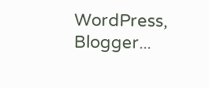WordPress, Blogger...